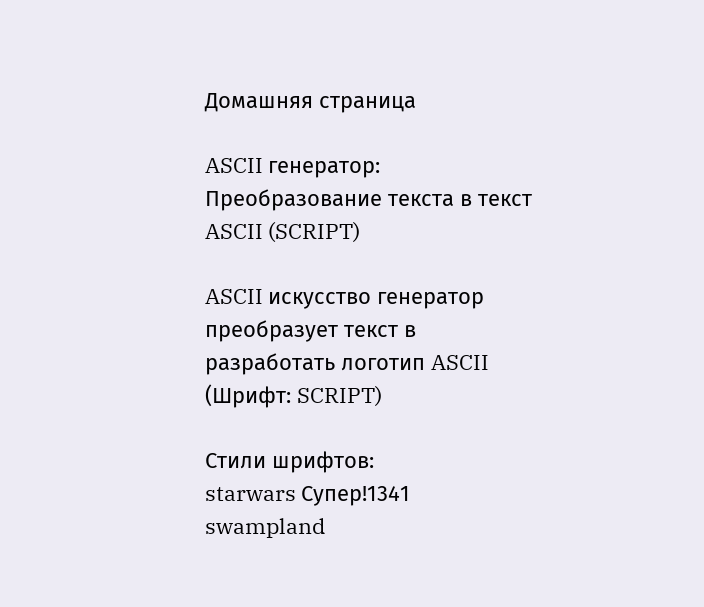Домашняя страница

ASCII генератор: Преобразование текста в текст ASCII (SCRIPT)

ASCII искусство генератор преобразует текст в разработать логотип ASCII (Шрифт: SCRIPT)

Стили шрифтов:
starwars Супер!1341
swampland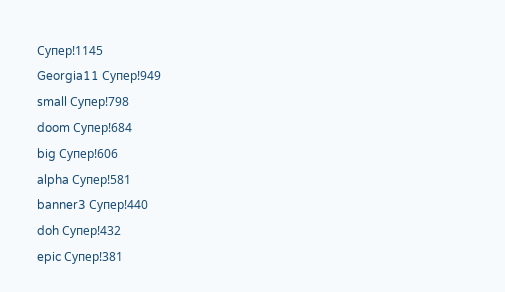Супер!1145
Georgia11 Супер!949
small Супер!798
doom Супер!684
big Супер!606
alpha Супер!581
banner3 Супер!440
doh Супер!432
epic Супер!381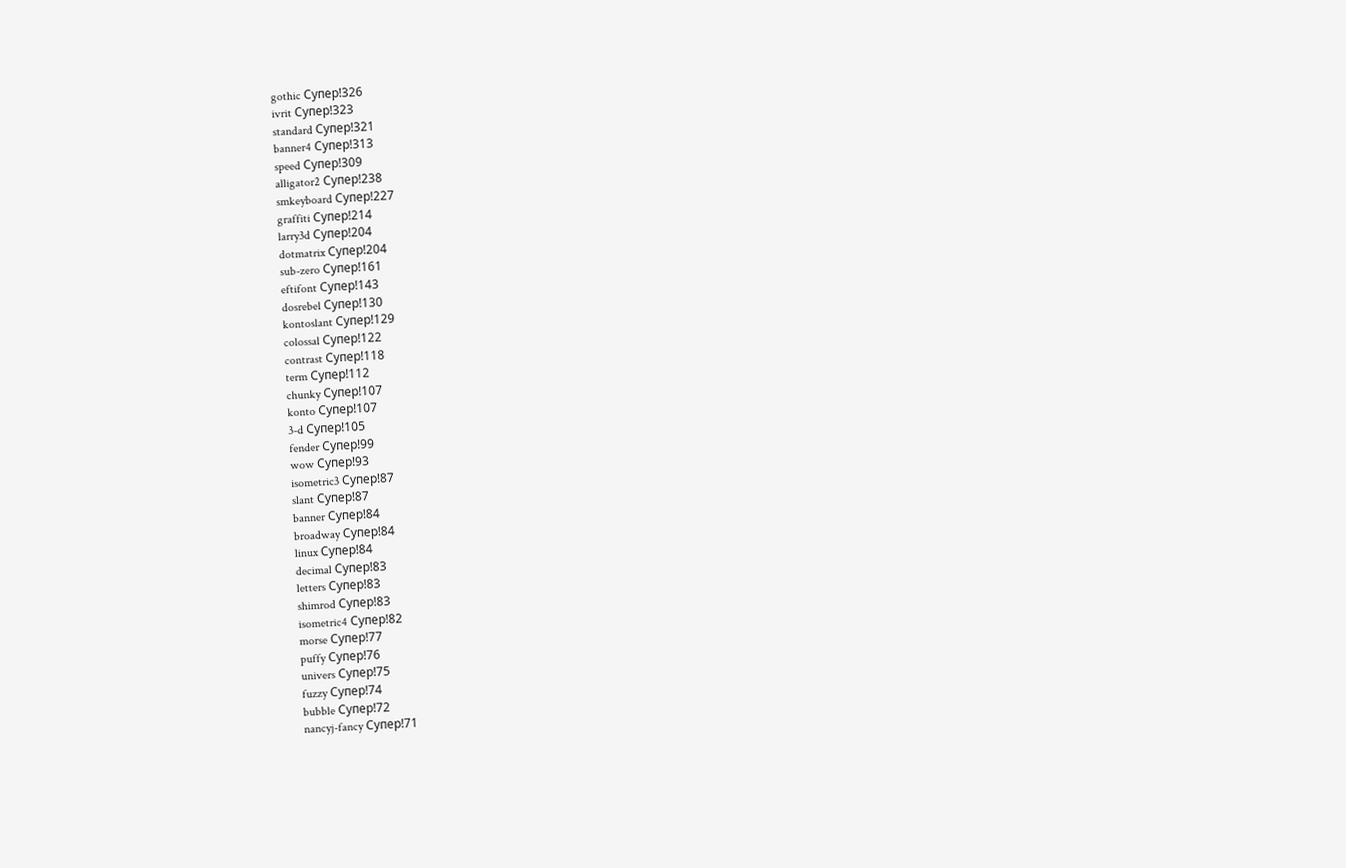gothic Супер!326
ivrit Супер!323
standard Супер!321
banner4 Супер!313
speed Супер!309
alligator2 Супер!238
smkeyboard Супер!227
graffiti Супер!214
larry3d Супер!204
dotmatrix Супер!204
sub-zero Супер!161
eftifont Супер!143
dosrebel Супер!130
kontoslant Супер!129
colossal Супер!122
contrast Супер!118
term Супер!112
chunky Супер!107
konto Супер!107
3-d Супер!105
fender Супер!99
wow Супер!93
isometric3 Супер!87
slant Супер!87
banner Супер!84
broadway Супер!84
linux Супер!84
decimal Супер!83
letters Супер!83
shimrod Супер!83
isometric4 Супер!82
morse Супер!77
puffy Супер!76
univers Супер!75
fuzzy Супер!74
bubble Супер!72
nancyj-fancy Супер!71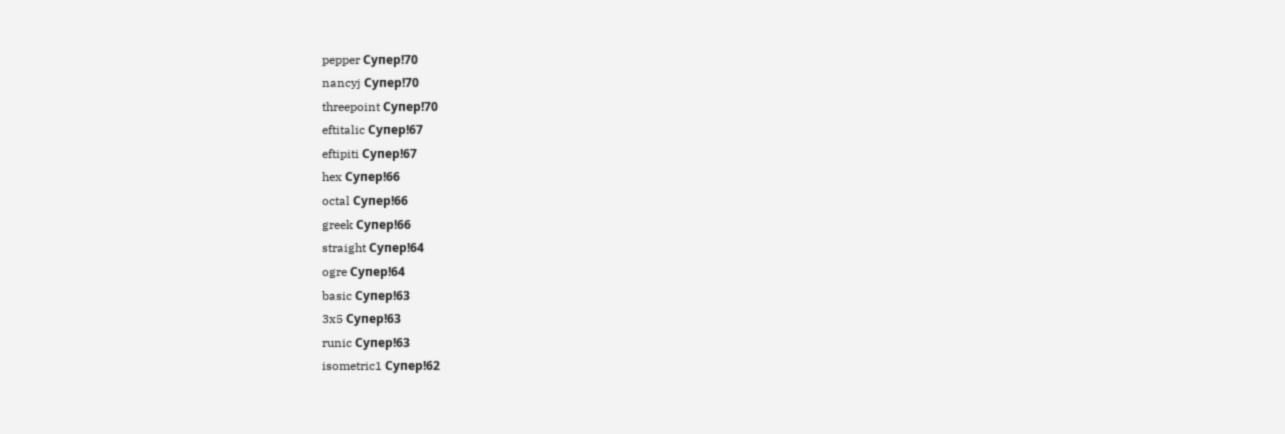pepper Супер!70
nancyj Супер!70
threepoint Супер!70
eftitalic Супер!67
eftipiti Супер!67
hex Супер!66
octal Супер!66
greek Супер!66
straight Супер!64
ogre Супер!64
basic Супер!63
3x5 Супер!63
runic Супер!63
isometric1 Супер!62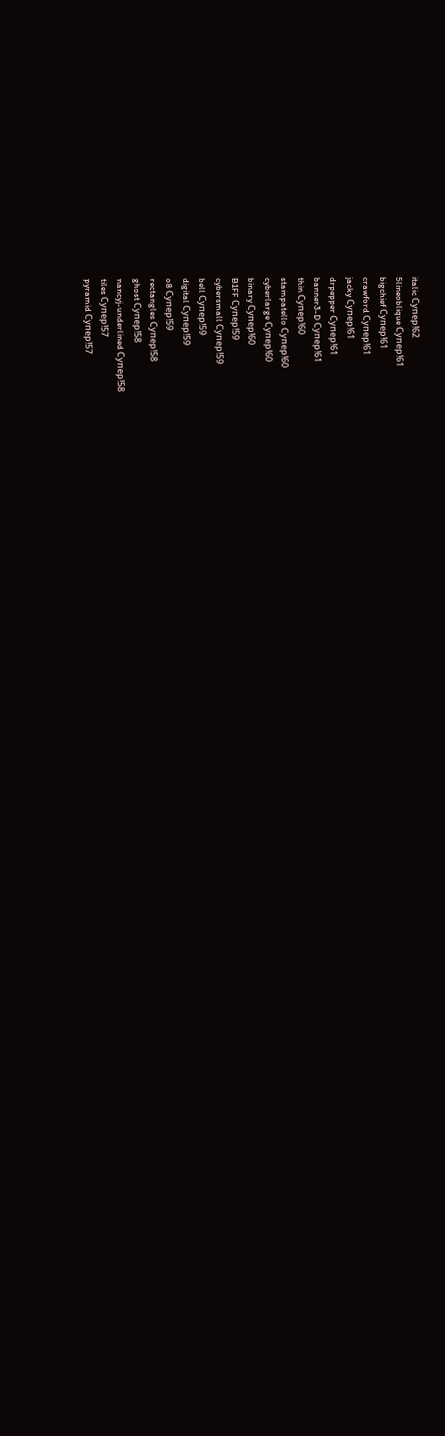italic Супер!62
5lineoblique Супер!61
bigchief Супер!61
crawford Супер!61
jacky Супер!61
drpepper Супер!61
banner3-D Супер!61
thin Супер!60
stampatello Супер!60
cyberlarge Супер!60
binary Супер!60
B1FF Супер!59
cybersmall Супер!59
bell Супер!59
digital Супер!59
o8 Супер!59
rectangles Супер!58
ghost Супер!58
nancyj-underlined Супер!58
tiles Супер!57
pyramid Супер!57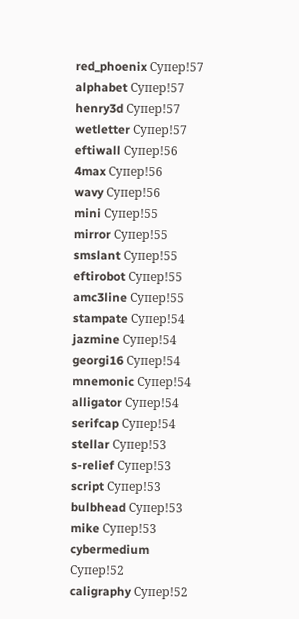red_phoenix Супер!57
alphabet Супер!57
henry3d Супер!57
wetletter Супер!57
eftiwall Супер!56
4max Супер!56
wavy Супер!56
mini Супер!55
mirror Супер!55
smslant Супер!55
eftirobot Супер!55
amc3line Супер!55
stampate Супер!54
jazmine Супер!54
georgi16 Супер!54
mnemonic Супер!54
alligator Супер!54
serifcap Супер!54
stellar Супер!53
s-relief Супер!53
script Супер!53
bulbhead Супер!53
mike Супер!53
cybermedium Супер!52
caligraphy Супер!52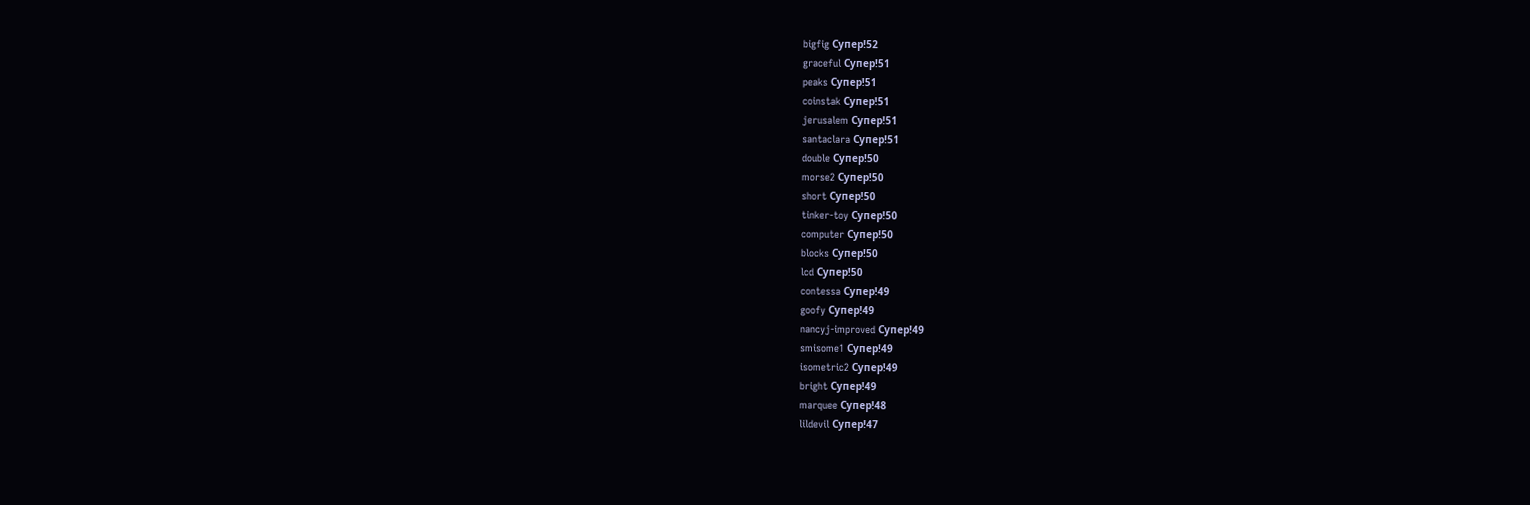bigfig Супер!52
graceful Супер!51
peaks Супер!51
coinstak Супер!51
jerusalem Супер!51
santaclara Супер!51
double Супер!50
morse2 Супер!50
short Супер!50
tinker-toy Супер!50
computer Супер!50
blocks Супер!50
lcd Супер!50
contessa Супер!49
goofy Супер!49
nancyj-improved Супер!49
smisome1 Супер!49
isometric2 Супер!49
bright Супер!49
marquee Супер!48
lildevil Супер!47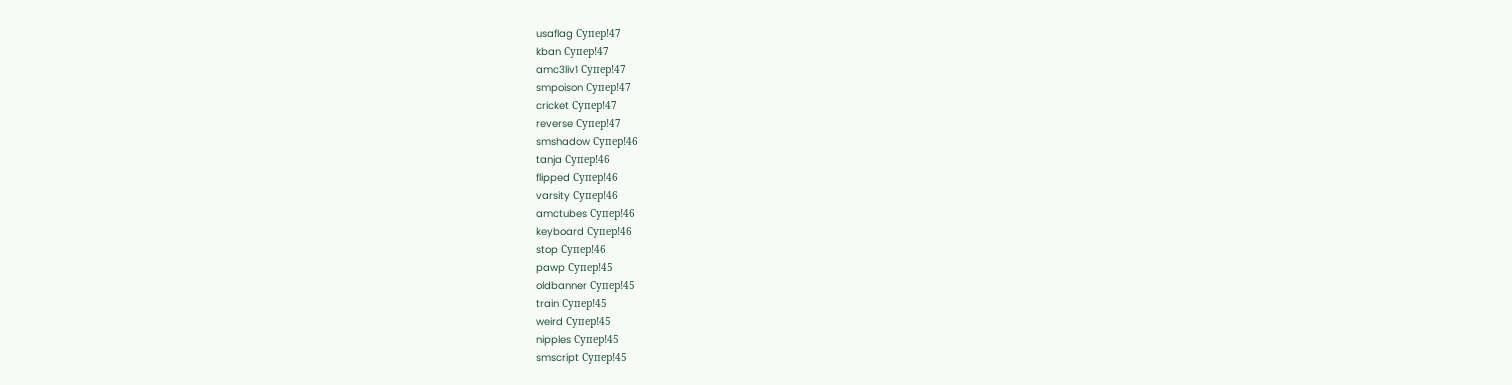usaflag Супер!47
kban Супер!47
amc3liv1 Супер!47
smpoison Супер!47
cricket Супер!47
reverse Супер!47
smshadow Супер!46
tanja Супер!46
flipped Супер!46
varsity Супер!46
amctubes Супер!46
keyboard Супер!46
stop Супер!46
pawp Супер!45
oldbanner Супер!45
train Супер!45
weird Супер!45
nipples Супер!45
smscript Супер!45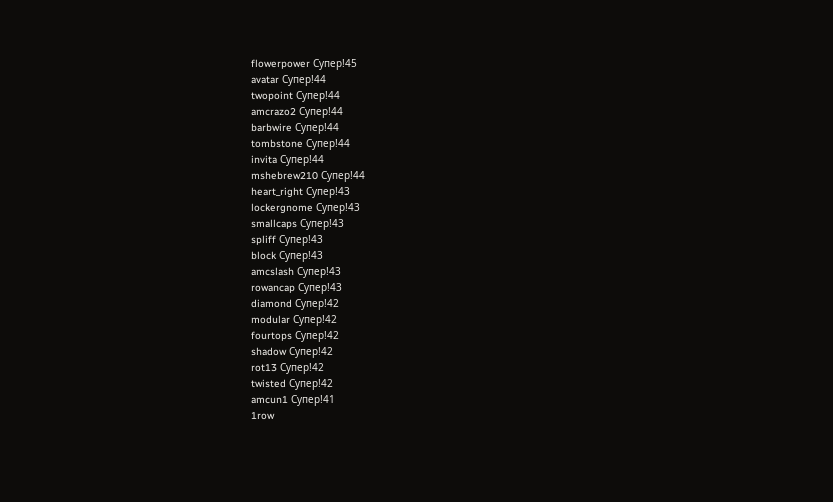flowerpower Супер!45
avatar Супер!44
twopoint Супер!44
amcrazo2 Супер!44
barbwire Супер!44
tombstone Супер!44
invita Супер!44
mshebrew210 Супер!44
heart_right Супер!43
lockergnome Супер!43
smallcaps Супер!43
spliff Супер!43
block Супер!43
amcslash Супер!43
rowancap Супер!43
diamond Супер!42
modular Супер!42
fourtops Супер!42
shadow Супер!42
rot13 Супер!42
twisted Супер!42
amcun1 Супер!41
1row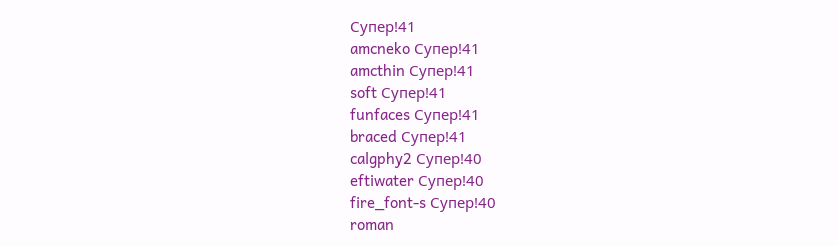Супер!41
amcneko Супер!41
amcthin Супер!41
soft Супер!41
funfaces Супер!41
braced Супер!41
calgphy2 Супер!40
eftiwater Супер!40
fire_font-s Супер!40
roman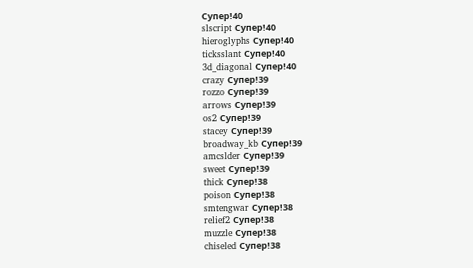Супер!40
slscript Супер!40
hieroglyphs Супер!40
ticksslant Супер!40
3d_diagonal Супер!40
crazy Супер!39
rozzo Супер!39
arrows Супер!39
os2 Супер!39
stacey Супер!39
broadway_kb Супер!39
amcslder Супер!39
sweet Супер!39
thick Супер!38
poison Супер!38
smtengwar Супер!38
relief2 Супер!38
muzzle Супер!38
chiseled Супер!38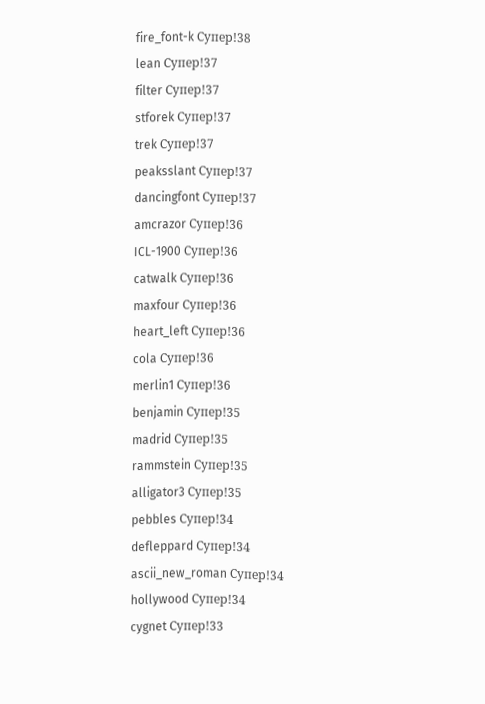fire_font-k Супер!38
lean Супер!37
filter Супер!37
stforek Супер!37
trek Супер!37
peaksslant Супер!37
dancingfont Супер!37
amcrazor Супер!36
ICL-1900 Супер!36
catwalk Супер!36
maxfour Супер!36
heart_left Супер!36
cola Супер!36
merlin1 Супер!36
benjamin Супер!35
madrid Супер!35
rammstein Супер!35
alligator3 Супер!35
pebbles Супер!34
defleppard Супер!34
ascii_new_roman Супер!34
hollywood Супер!34
cygnet Супер!33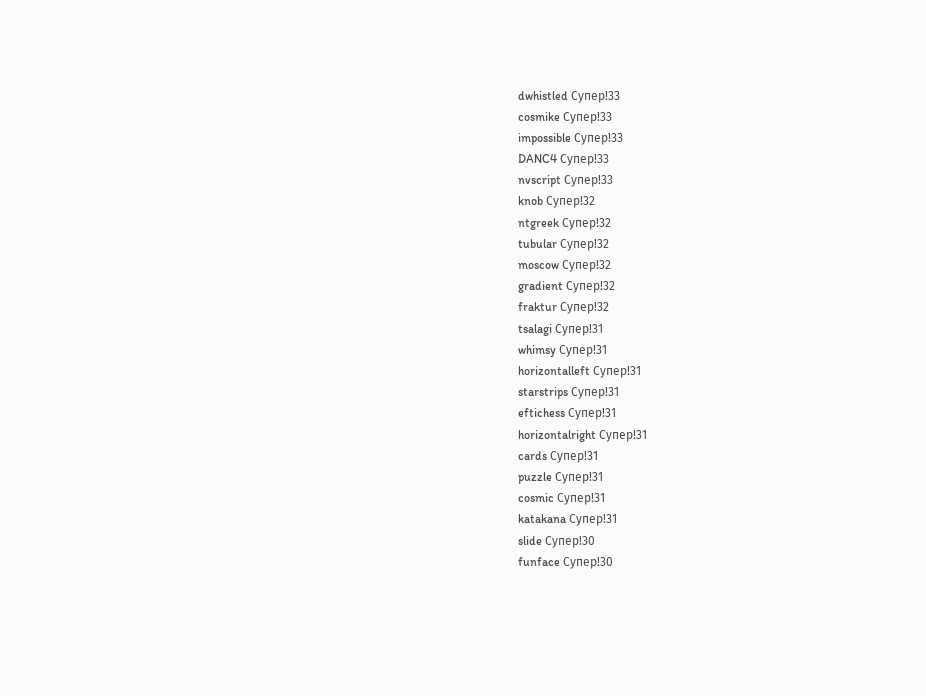dwhistled Супер!33
cosmike Супер!33
impossible Супер!33
DANC4 Супер!33
nvscript Супер!33
knob Супер!32
ntgreek Супер!32
tubular Супер!32
moscow Супер!32
gradient Супер!32
fraktur Супер!32
tsalagi Супер!31
whimsy Супер!31
horizontalleft Супер!31
starstrips Супер!31
eftichess Супер!31
horizontalright Супер!31
cards Супер!31
puzzle Супер!31
cosmic Супер!31
katakana Супер!31
slide Супер!30
funface Супер!30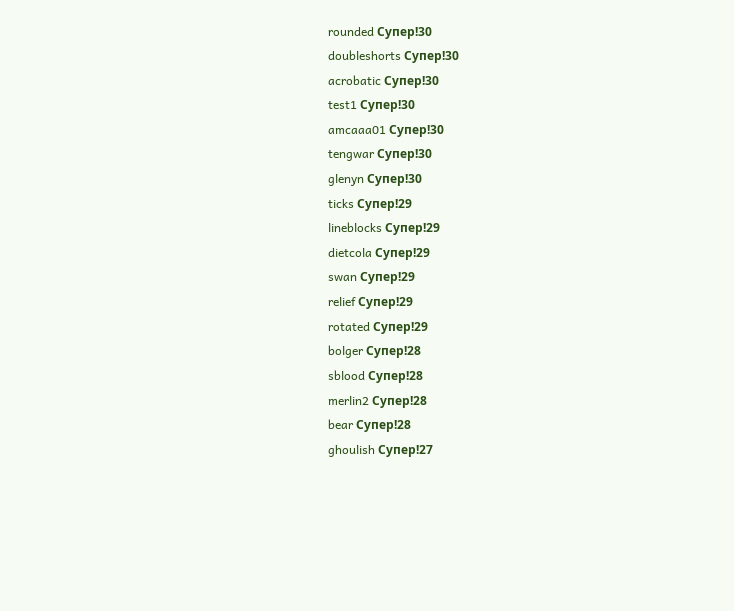rounded Супер!30
doubleshorts Супер!30
acrobatic Супер!30
test1 Супер!30
amcaaa01 Супер!30
tengwar Супер!30
glenyn Супер!30
ticks Супер!29
lineblocks Супер!29
dietcola Супер!29
swan Супер!29
relief Супер!29
rotated Супер!29
bolger Супер!28
sblood Супер!28
merlin2 Супер!28
bear Супер!28
ghoulish Супер!27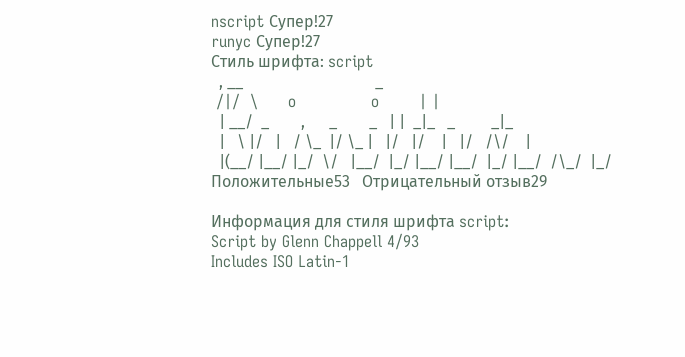nscript Супер!27
runyc Супер!27
Стиль шрифта: script
  , __                                 _
 /|/  \      o               o        | |
  | __/  _        ,      _        _   | |  _|_   _         _|_
  |   \ |/   |   / \_  |/ \_ |   |/   |/    |   |/   /\/    |
  |(__/ |__/ |_/  \/   |__/  |_/ |__/ |__/  |_/ |__/  /\_/  |_/
Положительные53   Отрицательный отзыв29

Информация для стиля шрифта script:
Script by Glenn Chappell 4/93
Includes ISO Latin-1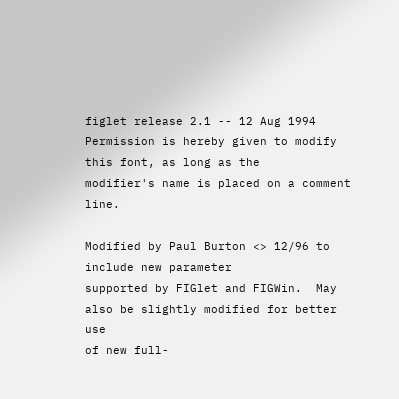figlet release 2.1 -- 12 Aug 1994
Permission is hereby given to modify this font, as long as the
modifier's name is placed on a comment line.

Modified by Paul Burton <> 12/96 to include new parameter
supported by FIGlet and FIGWin.  May also be slightly modified for better use
of new full-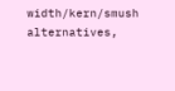width/kern/smush alternatives,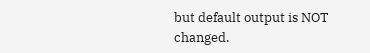but default output is NOT changed.